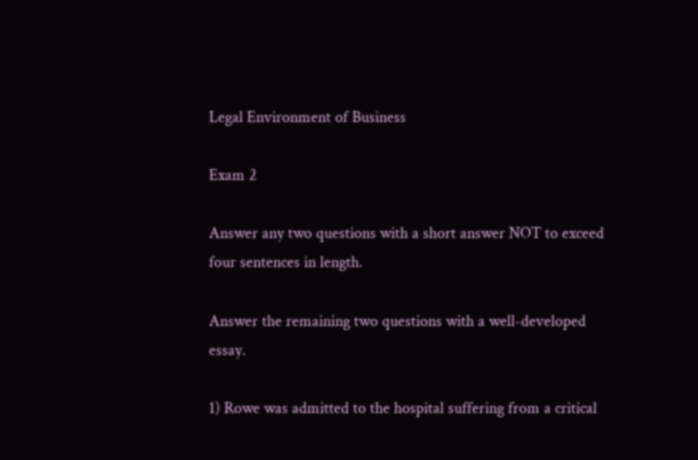Legal Environment of Business

Exam 2

Answer any two questions with a short answer NOT to exceed four sentences in length.

Answer the remaining two questions with a well-developed essay.

1) Rowe was admitted to the hospital suffering from a critical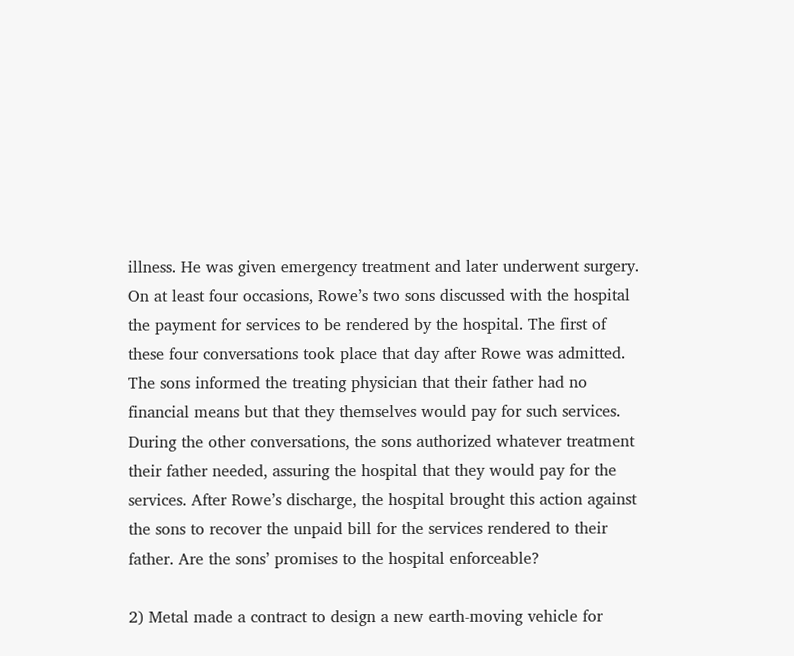illness. He was given emergency treatment and later underwent surgery. On at least four occasions, Rowe’s two sons discussed with the hospital the payment for services to be rendered by the hospital. The first of these four conversations took place that day after Rowe was admitted. The sons informed the treating physician that their father had no financial means but that they themselves would pay for such services. During the other conversations, the sons authorized whatever treatment their father needed, assuring the hospital that they would pay for the services. After Rowe’s discharge, the hospital brought this action against the sons to recover the unpaid bill for the services rendered to their father. Are the sons’ promises to the hospital enforceable?

2) Metal made a contract to design a new earth-moving vehicle for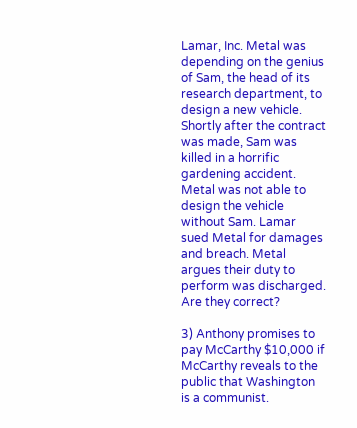Lamar, Inc. Metal was depending on the genius of Sam, the head of its research department, to design a new vehicle. Shortly after the contract was made, Sam was killed in a horrific gardening accident. Metal was not able to design the vehicle without Sam. Lamar sued Metal for damages and breach. Metal argues their duty to perform was discharged. Are they correct?

3) Anthony promises to pay McCarthy $10,000 if McCarthy reveals to the public that Washington is a communist.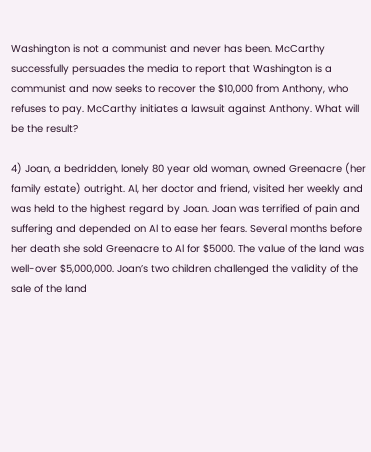Washington is not a communist and never has been. McCarthy successfully persuades the media to report that Washington is a communist and now seeks to recover the $10,000 from Anthony, who refuses to pay. McCarthy initiates a lawsuit against Anthony. What will be the result?

4) Joan, a bedridden, lonely 80 year old woman, owned Greenacre (her family estate) outright. Al, her doctor and friend, visited her weekly and was held to the highest regard by Joan. Joan was terrified of pain and suffering and depended on Al to ease her fears. Several months before her death she sold Greenacre to Al for $5000. The value of the land was well-over $5,000,000. Joan’s two children challenged the validity of the sale of the land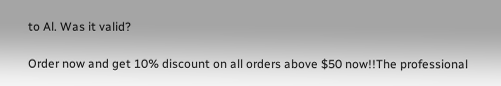to Al. Was it valid?

Order now and get 10% discount on all orders above $50 now!!The professional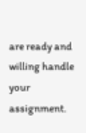are ready and willing handle your assignment.